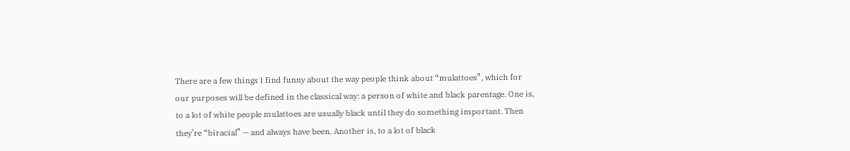There are a few things I find funny about the way people think about “mulattoes”, which for our purposes will be defined in the classical way: a person of white and black parentage. One is, to a lot of white people mulattoes are usually black until they do something important. Then they’re “biracial” — and always have been. Another is, to a lot of black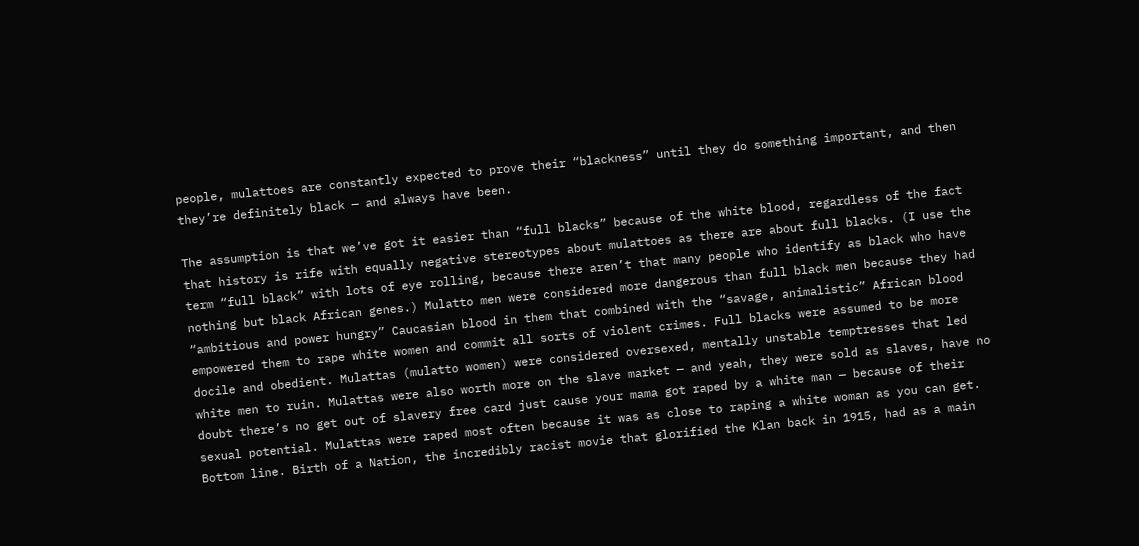people, mulattoes are constantly expected to prove their “blackness” until they do something important, and then they’re definitely black — and always have been.

The assumption is that we’ve got it easier than “full blacks” because of the white blood, regardless of the fact that history is rife with equally negative stereotypes about mulattoes as there are about full blacks. (I use the term “full black” with lots of eye rolling, because there aren’t that many people who identify as black who have nothing but black African genes.) Mulatto men were considered more dangerous than full black men because they had “ambitious and power hungry” Caucasian blood in them that combined with the “savage, animalistic” African blood empowered them to rape white women and commit all sorts of violent crimes. Full blacks were assumed to be more docile and obedient. Mulattas (mulatto women) were considered oversexed, mentally unstable temptresses that led white men to ruin. Mulattas were also worth more on the slave market — and yeah, they were sold as slaves, have no doubt there’s no get out of slavery free card just cause your mama got raped by a white man — because of their sexual potential. Mulattas were raped most often because it was as close to raping a white woman as you can get. Bottom line. Birth of a Nation, the incredibly racist movie that glorified the Klan back in 1915, had as a main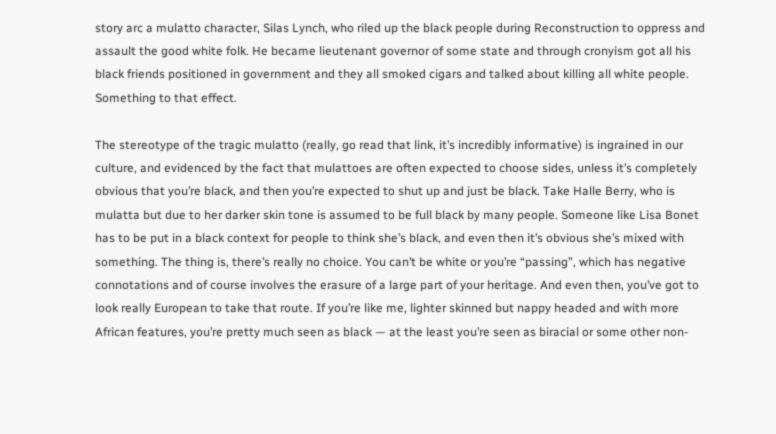story arc a mulatto character, Silas Lynch, who riled up the black people during Reconstruction to oppress and assault the good white folk. He became lieutenant governor of some state and through cronyism got all his black friends positioned in government and they all smoked cigars and talked about killing all white people. Something to that effect.

The stereotype of the tragic mulatto (really, go read that link, it’s incredibly informative) is ingrained in our culture, and evidenced by the fact that mulattoes are often expected to choose sides, unless it’s completely obvious that you’re black, and then you’re expected to shut up and just be black. Take Halle Berry, who is mulatta but due to her darker skin tone is assumed to be full black by many people. Someone like Lisa Bonet has to be put in a black context for people to think she’s black, and even then it’s obvious she’s mixed with something. The thing is, there’s really no choice. You can’t be white or you’re “passing”, which has negative connotations and of course involves the erasure of a large part of your heritage. And even then, you’ve got to look really European to take that route. If you’re like me, lighter skinned but nappy headed and with more African features, you’re pretty much seen as black — at the least you’re seen as biracial or some other non-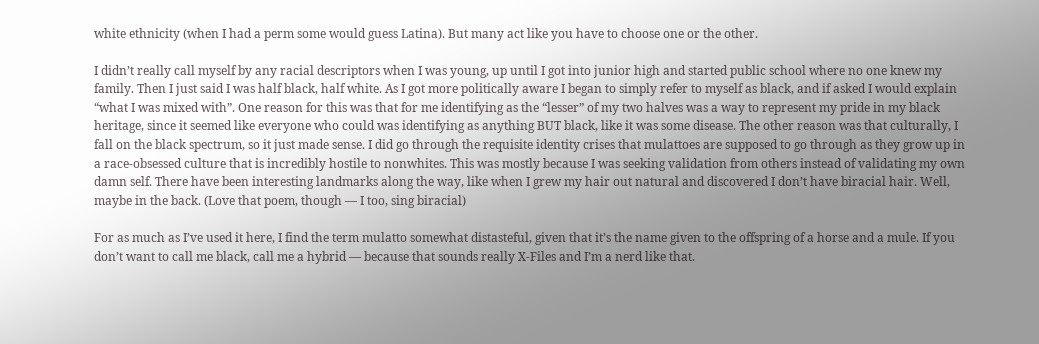white ethnicity (when I had a perm some would guess Latina). But many act like you have to choose one or the other.

I didn’t really call myself by any racial descriptors when I was young, up until I got into junior high and started public school where no one knew my family. Then I just said I was half black, half white. As I got more politically aware I began to simply refer to myself as black, and if asked I would explain “what I was mixed with”. One reason for this was that for me identifying as the “lesser” of my two halves was a way to represent my pride in my black heritage, since it seemed like everyone who could was identifying as anything BUT black, like it was some disease. The other reason was that culturally, I fall on the black spectrum, so it just made sense. I did go through the requisite identity crises that mulattoes are supposed to go through as they grow up in a race-obsessed culture that is incredibly hostile to nonwhites. This was mostly because I was seeking validation from others instead of validating my own damn self. There have been interesting landmarks along the way, like when I grew my hair out natural and discovered I don’t have biracial hair. Well, maybe in the back. (Love that poem, though — I too, sing biracial)

For as much as I’ve used it here, I find the term mulatto somewhat distasteful, given that it’s the name given to the offspring of a horse and a mule. If you don’t want to call me black, call me a hybrid — because that sounds really X-Files and I’m a nerd like that.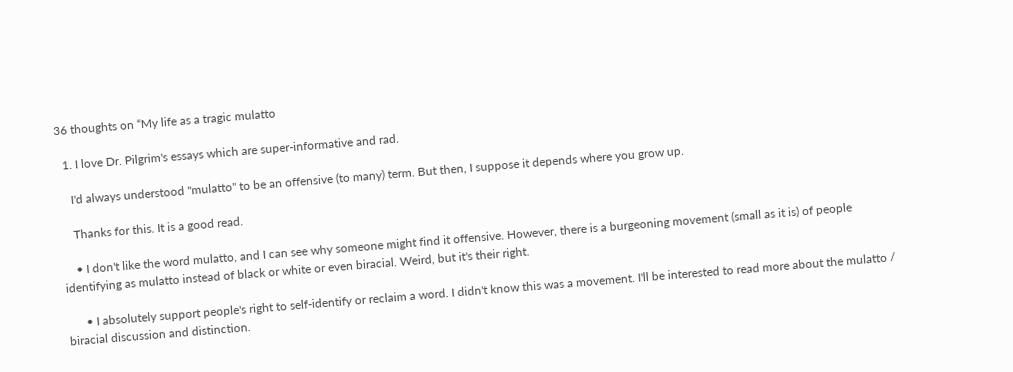36 thoughts on “My life as a tragic mulatto

  1. I love Dr. Pilgrim's essays which are super-informative and rad.

    I'd always understood "mulatto" to be an offensive (to many) term. But then, I suppose it depends where you grow up.

    Thanks for this. It is a good read.

    • I don't like the word mulatto, and I can see why someone might find it offensive. However, there is a burgeoning movement (small as it is) of people identifying as mulatto instead of black or white or even biracial. Weird, but it's their right.

      • I absolutely support people's right to self-identify or reclaim a word. I didn't know this was a movement. I'll be interested to read more about the mulatto / biracial discussion and distinction.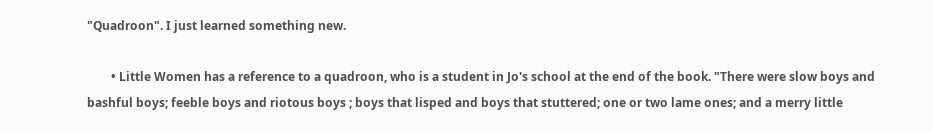"Quadroon". I just learned something new.

        • Little Women has a reference to a quadroon, who is a student in Jo's school at the end of the book. "There were slow boys and bashful boys; feeble boys and riotous boys ; boys that lisped and boys that stuttered; one or two lame ones; and a merry little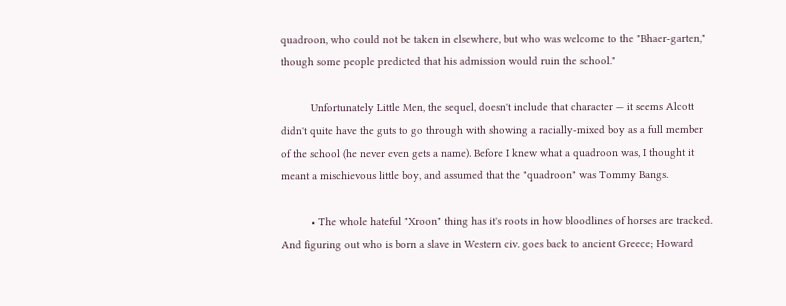quadroon, who could not be taken in elsewhere, but who was welcome to the "Bhaer-garten," though some people predicted that his admission would ruin the school."

          Unfortunately Little Men, the sequel, doesn't include that character — it seems Alcott didn't quite have the guts to go through with showing a racially-mixed boy as a full member of the school (he never even gets a name). Before I knew what a quadroon was, I thought it meant a mischievous little boy, and assumed that the "quadroon" was Tommy Bangs.

          • The whole hateful "Xroon" thing has it's roots in how bloodlines of horses are tracked. And figuring out who is born a slave in Western civ. goes back to ancient Greece; Howard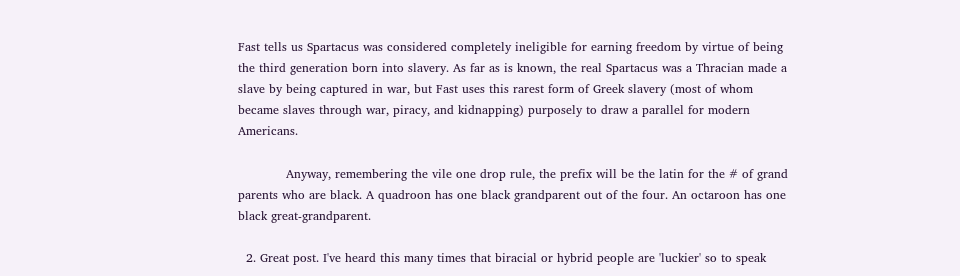Fast tells us Spartacus was considered completely ineligible for earning freedom by virtue of being the third generation born into slavery. As far as is known, the real Spartacus was a Thracian made a slave by being captured in war, but Fast uses this rarest form of Greek slavery (most of whom became slaves through war, piracy, and kidnapping) purposely to draw a parallel for modern Americans.

            Anyway, remembering the vile one drop rule, the prefix will be the latin for the # of grand parents who are black. A quadroon has one black grandparent out of the four. An octaroon has one black great-grandparent.

  2. Great post. I've heard this many times that biracial or hybrid people are 'luckier' so to speak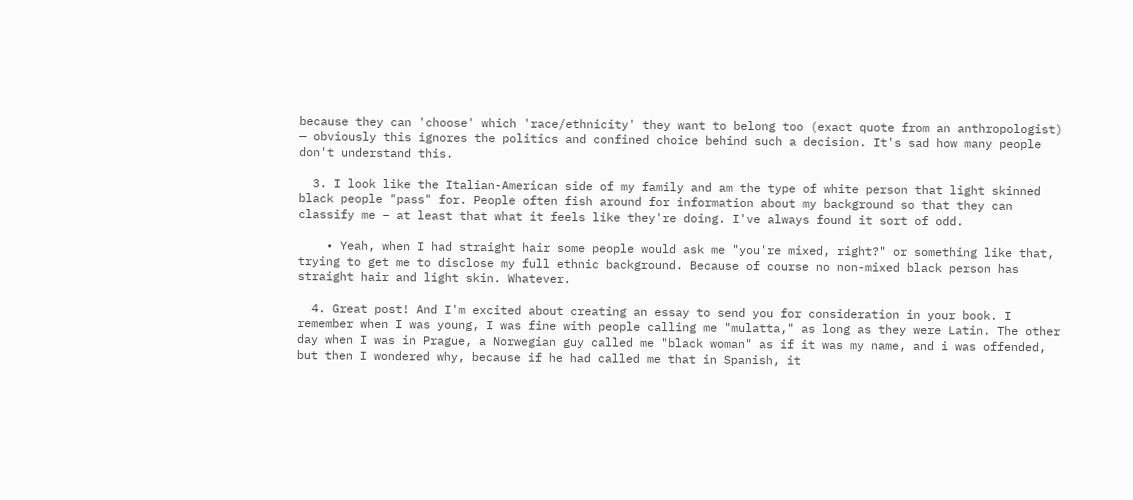because they can 'choose' which 'race/ethnicity' they want to belong too (exact quote from an anthropologist) — obviously this ignores the politics and confined choice behind such a decision. It's sad how many people don't understand this.

  3. I look like the Italian-American side of my family and am the type of white person that light skinned black people "pass" for. People often fish around for information about my background so that they can classify me – at least that what it feels like they're doing. I've always found it sort of odd.

    • Yeah, when I had straight hair some people would ask me "you're mixed, right?" or something like that, trying to get me to disclose my full ethnic background. Because of course no non-mixed black person has straight hair and light skin. Whatever.

  4. Great post! And I'm excited about creating an essay to send you for consideration in your book. I remember when I was young, I was fine with people calling me "mulatta," as long as they were Latin. The other day when I was in Prague, a Norwegian guy called me "black woman" as if it was my name, and i was offended, but then I wondered why, because if he had called me that in Spanish, it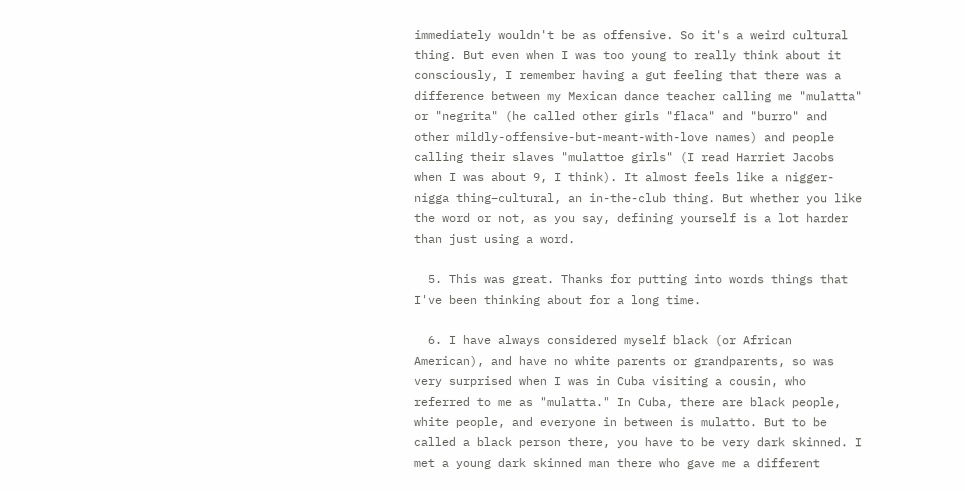immediately wouldn't be as offensive. So it's a weird cultural thing. But even when I was too young to really think about it consciously, I remember having a gut feeling that there was a difference between my Mexican dance teacher calling me "mulatta" or "negrita" (he called other girls "flaca" and "burro" and other mildly-offensive-but-meant-with-love names) and people calling their slaves "mulattoe girls" (I read Harriet Jacobs when I was about 9, I think). It almost feels like a nigger-nigga thing–cultural, an in-the-club thing. But whether you like the word or not, as you say, defining yourself is a lot harder than just using a word.

  5. This was great. Thanks for putting into words things that I've been thinking about for a long time.

  6. I have always considered myself black (or African American), and have no white parents or grandparents, so was very surprised when I was in Cuba visiting a cousin, who referred to me as "mulatta." In Cuba, there are black people, white people, and everyone in between is mulatto. But to be called a black person there, you have to be very dark skinned. I met a young dark skinned man there who gave me a different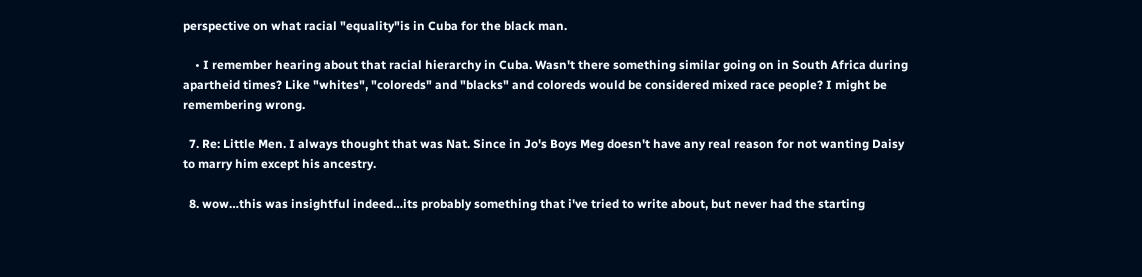perspective on what racial "equality"is in Cuba for the black man.

    • I remember hearing about that racial hierarchy in Cuba. Wasn't there something similar going on in South Africa during apartheid times? Like "whites", "coloreds" and "blacks" and coloreds would be considered mixed race people? I might be remembering wrong.

  7. Re: Little Men. I always thought that was Nat. Since in Jo's Boys Meg doesn't have any real reason for not wanting Daisy to marry him except his ancestry.

  8. wow…this was insightful indeed…its probably something that i've tried to write about, but never had the starting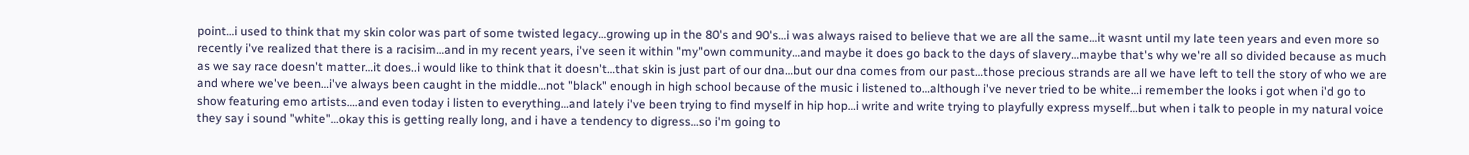point…i used to think that my skin color was part of some twisted legacy…growing up in the 80's and 90's…i was always raised to believe that we are all the same…it wasnt until my late teen years and even more so recently i've realized that there is a racisim…and in my recent years, i've seen it within "my"own community…and maybe it does go back to the days of slavery…maybe that's why we're all so divided because as much as we say race doesn't matter…it does..i would like to think that it doesn't…that skin is just part of our dna…but our dna comes from our past…those precious strands are all we have left to tell the story of who we are and where we've been…i've always been caught in the middle…not "black" enough in high school because of the music i listened to…although i've never tried to be white…i remember the looks i got when i'd go to show featuring emo artists….and even today i listen to everything…and lately i've been trying to find myself in hip hop…i write and write trying to playfully express myself…but when i talk to people in my natural voice they say i sound "white"…okay this is getting really long, and i have a tendency to digress…so i'm going to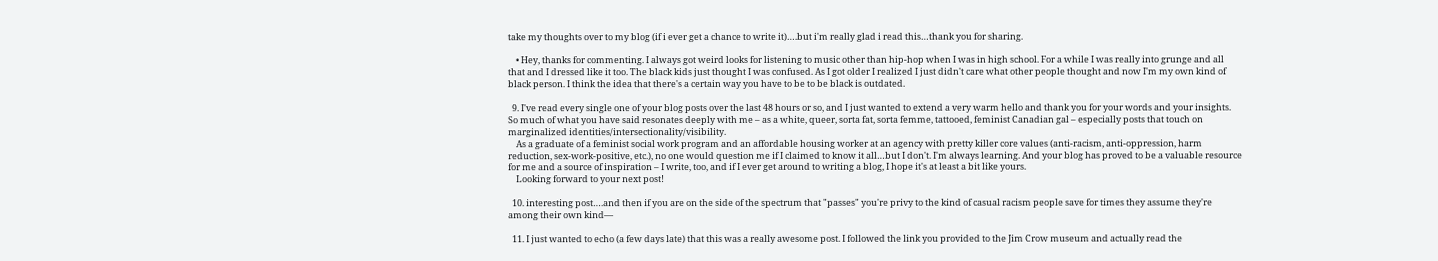take my thoughts over to my blog (if i ever get a chance to write it)….but i'm really glad i read this…thank you for sharing.

    • Hey, thanks for commenting. I always got weird looks for listening to music other than hip-hop when I was in high school. For a while I was really into grunge and all that and I dressed like it too. The black kids just thought I was confused. As I got older I realized I just didn't care what other people thought and now I'm my own kind of black person. I think the idea that there's a certain way you have to be to be black is outdated.

  9. I've read every single one of your blog posts over the last 48 hours or so, and I just wanted to extend a very warm hello and thank you for your words and your insights. So much of what you have said resonates deeply with me – as a white, queer, sorta fat, sorta femme, tattooed, feminist Canadian gal – especially posts that touch on marginalized identities/intersectionality/visibility.
    As a graduate of a feminist social work program and an affordable housing worker at an agency with pretty killer core values (anti-racism, anti-oppression, harm reduction, sex-work-positive, etc.), no one would question me if I claimed to know it all…but I don't. I'm always learning. And your blog has proved to be a valuable resource for me and a source of inspiration – I write, too, and if I ever get around to writing a blog, I hope it's at least a bit like yours.
    Looking forward to your next post!

  10. interesting post….and then if you are on the side of the spectrum that "passes" you're privy to the kind of casual racism people save for times they assume they're among their own kind—

  11. I just wanted to echo (a few days late) that this was a really awesome post. I followed the link you provided to the Jim Crow museum and actually read the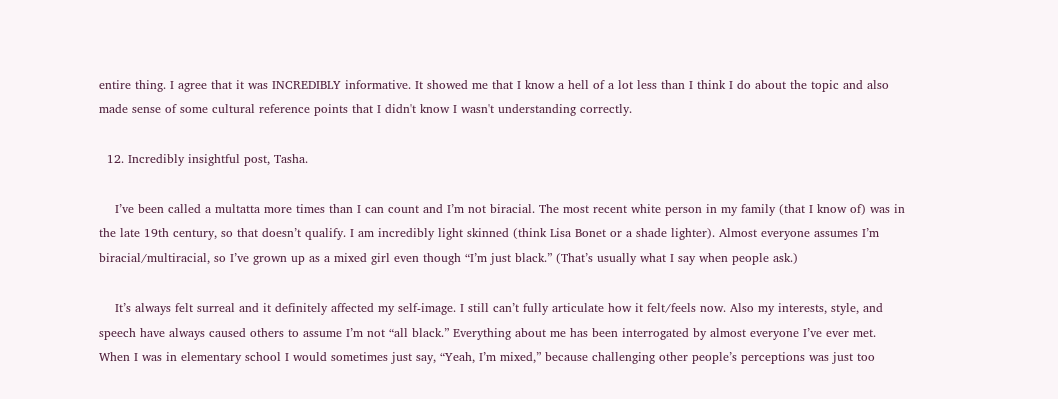entire thing. I agree that it was INCREDIBLY informative. It showed me that I know a hell of a lot less than I think I do about the topic and also made sense of some cultural reference points that I didn't know I wasn't understanding correctly.

  12. Incredibly insightful post, Tasha.

    I’ve been called a multatta more times than I can count and I’m not biracial. The most recent white person in my family (that I know of) was in the late 19th century, so that doesn’t qualify. I am incredibly light skinned (think Lisa Bonet or a shade lighter). Almost everyone assumes I’m biracial/multiracial, so I’ve grown up as a mixed girl even though “I’m just black.” (That’s usually what I say when people ask.)

    It’s always felt surreal and it definitely affected my self-image. I still can’t fully articulate how it felt/feels now. Also my interests, style, and speech have always caused others to assume I’m not “all black.” Everything about me has been interrogated by almost everyone I’ve ever met. When I was in elementary school I would sometimes just say, “Yeah, I’m mixed,” because challenging other people’s perceptions was just too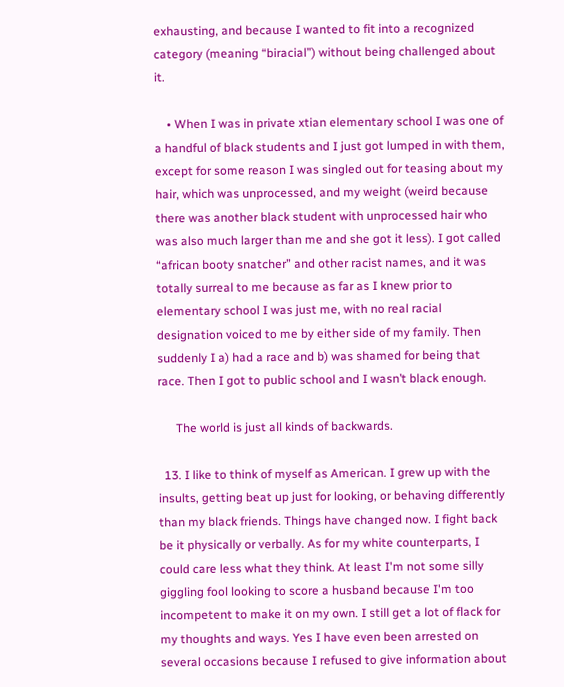exhausting, and because I wanted to fit into a recognized category (meaning “biracial”) without being challenged about it.

    • When I was in private xtian elementary school I was one of a handful of black students and I just got lumped in with them, except for some reason I was singled out for teasing about my hair, which was unprocessed, and my weight (weird because there was another black student with unprocessed hair who was also much larger than me and she got it less). I got called “african booty snatcher” and other racist names, and it was totally surreal to me because as far as I knew prior to elementary school I was just me, with no real racial designation voiced to me by either side of my family. Then suddenly I a) had a race and b) was shamed for being that race. Then I got to public school and I wasn’t black enough.

      The world is just all kinds of backwards.

  13. I like to think of myself as American. I grew up with the insults, getting beat up just for looking, or behaving differently than my black friends. Things have changed now. I fight back be it physically or verbally. As for my white counterparts, I could care less what they think. At least I'm not some silly giggling fool looking to score a husband because I'm too incompetent to make it on my own. I still get a lot of flack for my thoughts and ways. Yes I have even been arrested on several occasions because I refused to give information about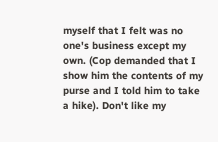myself that I felt was no one's business except my own. (Cop demanded that I show him the contents of my purse and I told him to take a hike). Don't like my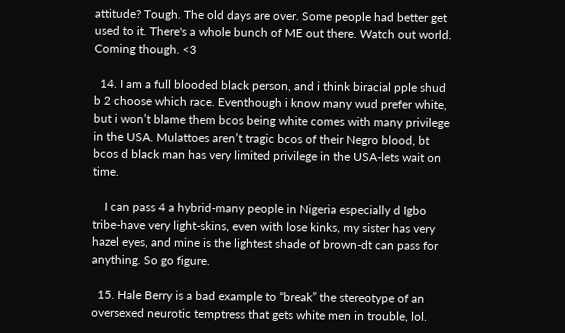attitude? Tough. The old days are over. Some people had better get used to it. There's a whole bunch of ME out there. Watch out world. Coming though. <3

  14. I am a full blooded black person, and i think biracial pple shud b 2 choose which race. Eventhough i know many wud prefer white, but i won’t blame them bcos being white comes with many privilege in the USA. Mulattoes aren’t tragic bcos of their Negro blood, bt bcos d black man has very limited privilege in the USA-lets wait on time.

    I can pass 4 a hybrid-many people in Nigeria especially d Igbo tribe-have very light-skins, even with lose kinks, my sister has very hazel eyes, and mine is the lightest shade of brown-dt can pass for anything. So go figure.

  15. Hale Berry is a bad example to “break” the stereotype of an oversexed neurotic temptress that gets white men in trouble, lol.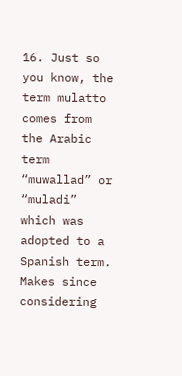16. Just so you know, the term mulatto comes from the Arabic term “muwallad” or “muladi” which was adopted to a Spanish term. Makes since considering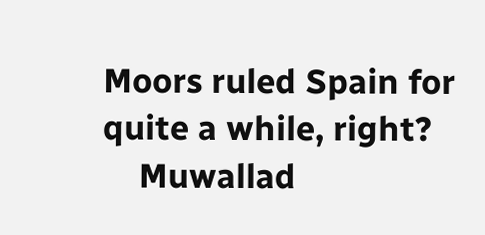Moors ruled Spain for quite a while, right?
    Muwallad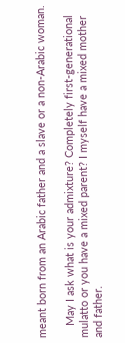meant born from an Arabic father and a slave or a non-Arabic woman.

    May I ask what is your admixture? Completely first-generational mulatto or you have a mixed parent? I myself have a mixed mother and father.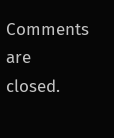Comments are closed.